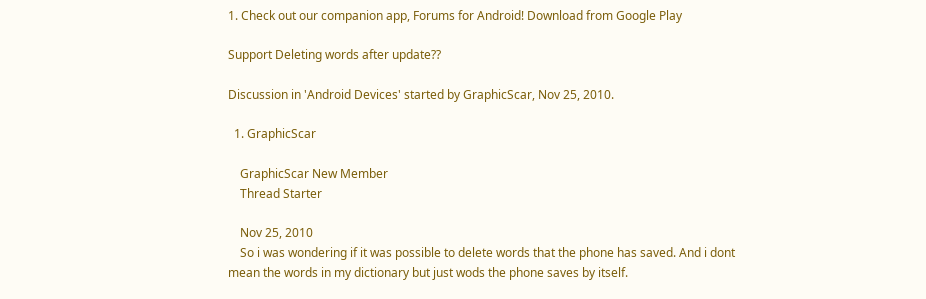1. Check out our companion app, Forums for Android! Download from Google Play

Support Deleting words after update??

Discussion in 'Android Devices' started by GraphicScar, Nov 25, 2010.

  1. GraphicScar

    GraphicScar New Member
    Thread Starter

    Nov 25, 2010
    So i was wondering if it was possible to delete words that the phone has saved. And i dont mean the words in my dictionary but just wods the phone saves by itself.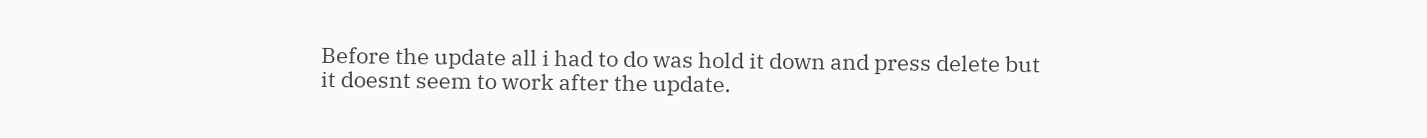Before the update all i had to do was hold it down and press delete but it doesnt seem to work after the update.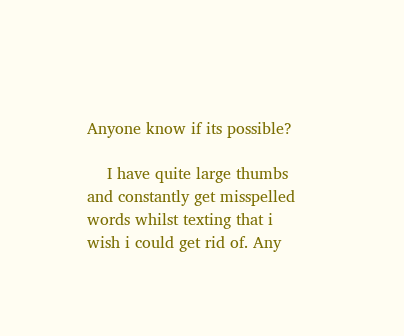Anyone know if its possible?

    I have quite large thumbs and constantly get misspelled words whilst texting that i wish i could get rid of. Any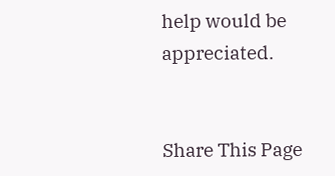help would be appreciated.


Share This Page